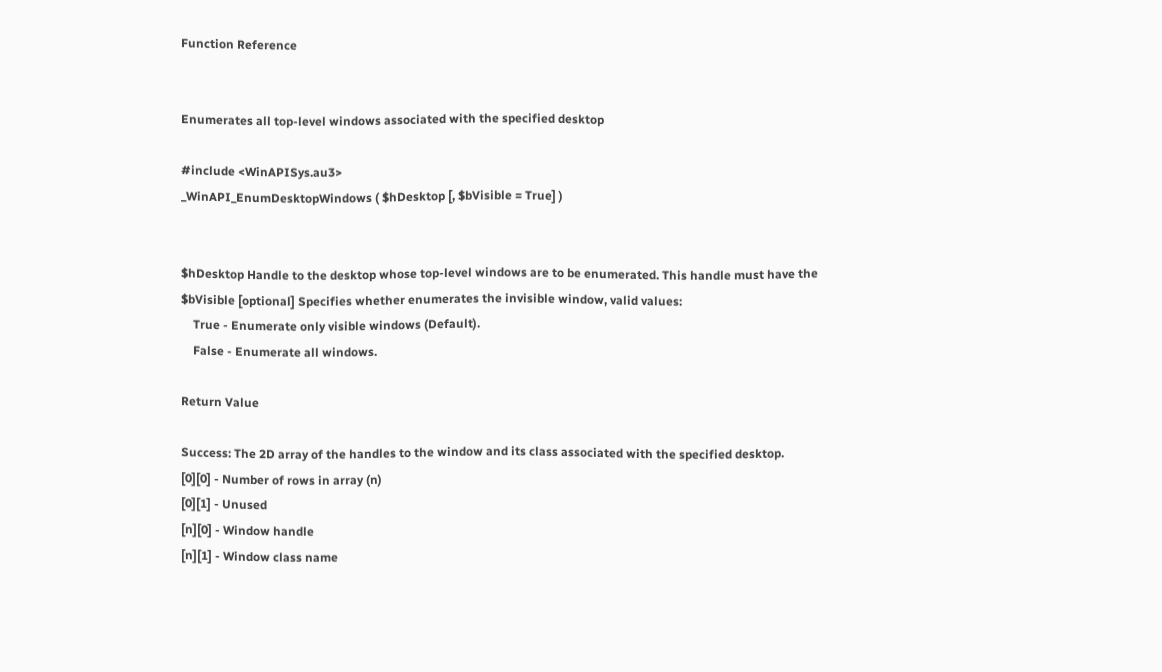Function Reference


Enumerates all top-level windows associated with the specified desktop

#include <WinAPISys.au3>
_WinAPI_EnumDesktopWindows ( $hDesktop [, $bVisible = True] )


$hDesktop Handle to the desktop whose top-level windows are to be enumerated. This handle must have the
$bVisible [optional] Specifies whether enumerates the invisible window, valid values:
    True - Enumerate only visible windows (Default).
    False - Enumerate all windows.

Return Value

Success: The 2D array of the handles to the window and its class associated with the specified desktop.
[0][0] - Number of rows in array (n)
[0][1] - Unused
[n][0] - Window handle
[n][1] - Window class name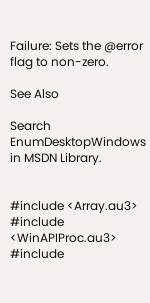Failure: Sets the @error flag to non-zero.

See Also

Search EnumDesktopWindows in MSDN Library.


#include <Array.au3>
#include <WinAPIProc.au3>
#include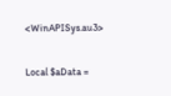<WinAPISys.au3>

Local $aData =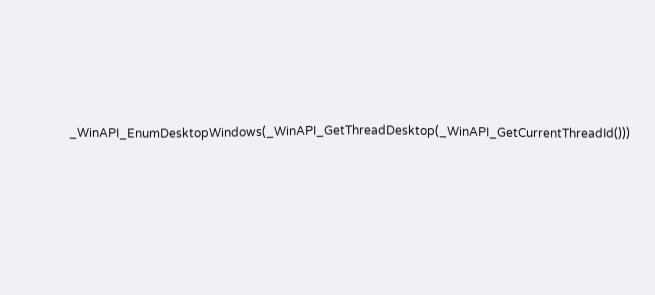_WinAPI_EnumDesktopWindows(_WinAPI_GetThreadDesktop(_WinAPI_GetCurrentThreadId()))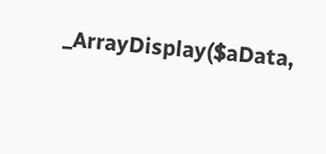_ArrayDisplay($aData,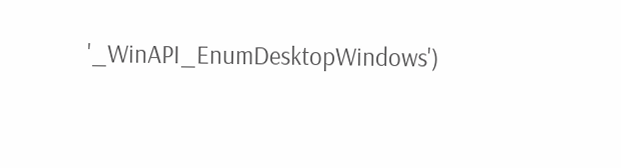'_WinAPI_EnumDesktopWindows')